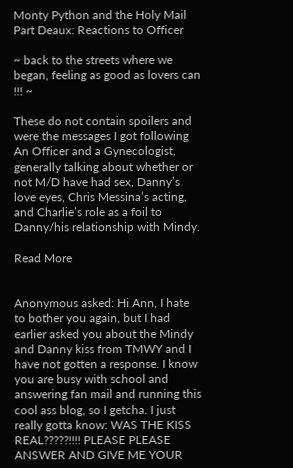Monty Python and the Holy Mail Part Deaux: Reactions to Officer

~ back to the streets where we began, feeling as good as lovers can !!! ~

These do not contain spoilers and were the messages I got following An Officer and a Gynecologist, generally talking about whether or not M/D have had sex, Danny’s love eyes, Chris Messina’s acting, and Charlie’s role as a foil to Danny/his relationship with Mindy.

Read More


Anonymous asked: Hi Ann, I hate to bother you again, but I had earlier asked you about the Mindy and Danny kiss from TMWY and I have not gotten a response. I know you are busy with school and answering fan mail and running this cool ass blog, so I getcha. I just really gotta know: WAS THE KISS REAL?????!!!! PLEASE PLEASE ANSWER AND GIVE ME YOUR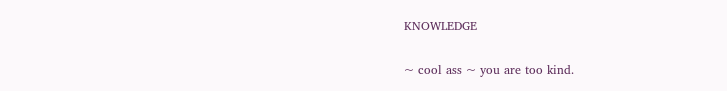KNOWLEDGE

~ cool ass ~ you are too kind.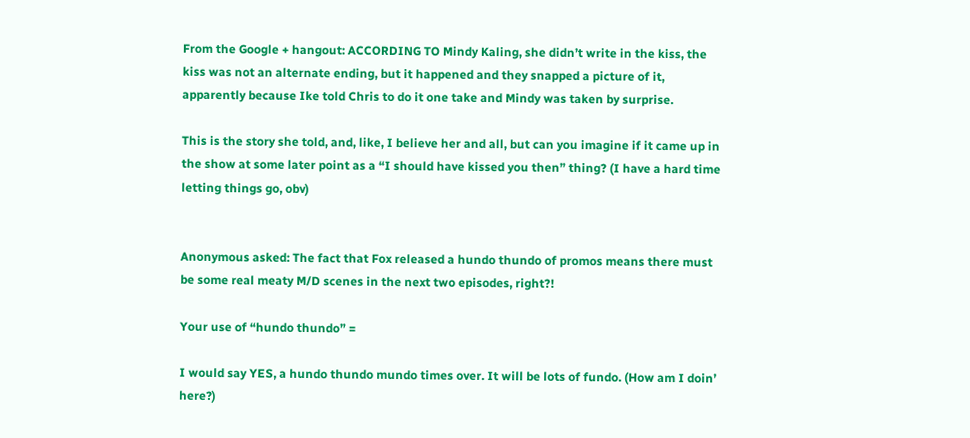From the Google + hangout: ACCORDING TO Mindy Kaling, she didn’t write in the kiss, the kiss was not an alternate ending, but it happened and they snapped a picture of it, apparently because Ike told Chris to do it one take and Mindy was taken by surprise.

This is the story she told, and, like, I believe her and all, but can you imagine if it came up in the show at some later point as a “I should have kissed you then” thing? (I have a hard time letting things go, obv)


Anonymous asked: The fact that Fox released a hundo thundo of promos means there must be some real meaty M/D scenes in the next two episodes, right?!

Your use of “hundo thundo” =

I would say YES, a hundo thundo mundo times over. It will be lots of fundo. (How am I doin’ here?)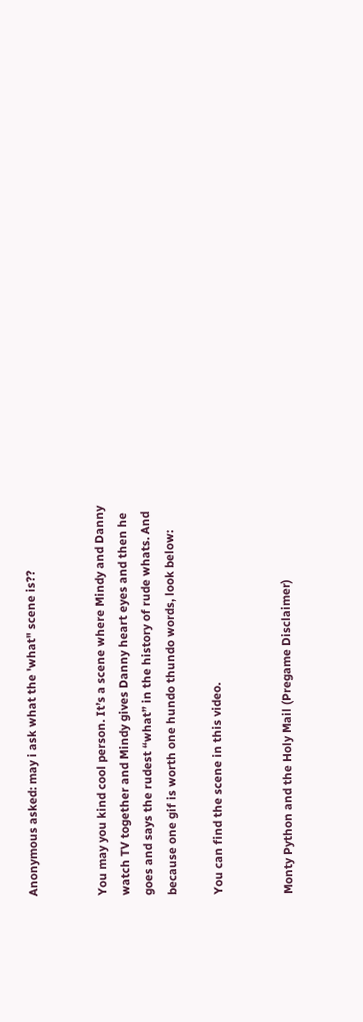Anonymous asked: may i ask what the 'what" scene is??


You may you kind cool person. It’s a scene where Mindy and Danny watch TV together and Mindy gives Danny heart eyes and then he goes and says the rudest “what” in the history of rude whats. And because one gif is worth one hundo thundo words, look below:

You can find the scene in this video.


Monty Python and the Holy Mail (Pregame Disclaimer)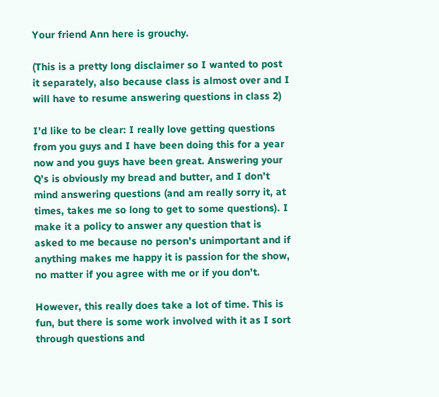Your friend Ann here is grouchy.

(This is a pretty long disclaimer so I wanted to post it separately, also because class is almost over and I will have to resume answering questions in class 2)

I’d like to be clear: I really love getting questions from you guys and I have been doing this for a year now and you guys have been great. Answering your Q’s is obviously my bread and butter, and I don’t mind answering questions (and am really sorry it, at times, takes me so long to get to some questions). I make it a policy to answer any question that is asked to me because no person’s unimportant and if anything makes me happy it is passion for the show, no matter if you agree with me or if you don’t.

However, this really does take a lot of time. This is fun, but there is some work involved with it as I sort through questions and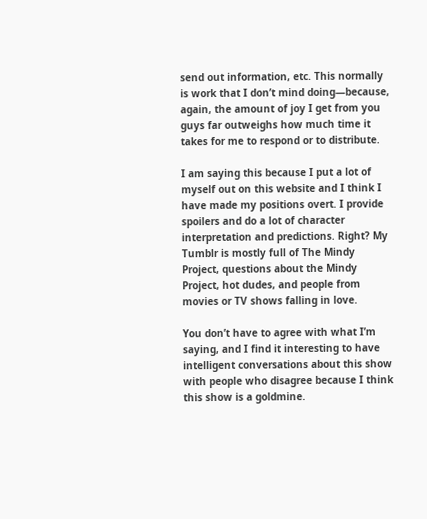send out information, etc. This normally is work that I don’t mind doing—because, again, the amount of joy I get from you guys far outweighs how much time it takes for me to respond or to distribute.

I am saying this because I put a lot of myself out on this website and I think I have made my positions overt. I provide spoilers and do a lot of character interpretation and predictions. Right? My Tumblr is mostly full of The Mindy Project, questions about the Mindy Project, hot dudes, and people from movies or TV shows falling in love.

You don’t have to agree with what I’m saying, and I find it interesting to have intelligent conversations about this show with people who disagree because I think this show is a goldmine.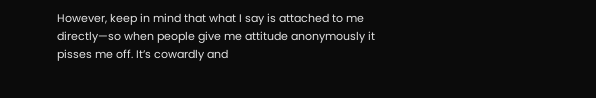However, keep in mind that what I say is attached to me directly—so when people give me attitude anonymously it pisses me off. It’s cowardly and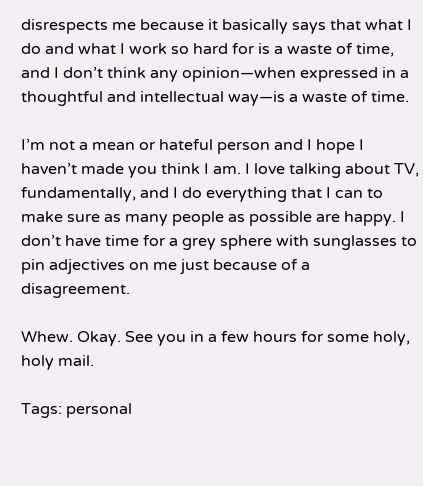disrespects me because it basically says that what I do and what I work so hard for is a waste of time, and I don’t think any opinion—when expressed in a thoughtful and intellectual way—is a waste of time.

I’m not a mean or hateful person and I hope I haven’t made you think I am. I love talking about TV, fundamentally, and I do everything that I can to make sure as many people as possible are happy. I don’t have time for a grey sphere with sunglasses to pin adjectives on me just because of a disagreement.

Whew. Okay. See you in a few hours for some holy, holy mail.

Tags: personal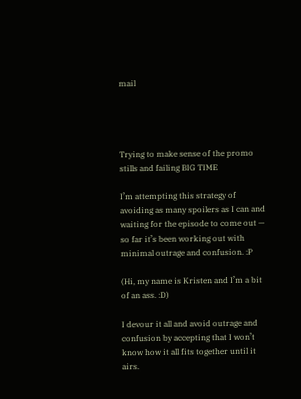mail




Trying to make sense of the promo stills and failing BIG TIME

I’m attempting this strategy of avoiding as many spoilers as I can and waiting for the episode to come out — so far it’s been working out with minimal outrage and confusion. :P

(Hi, my name is Kristen and I’m a bit of an ass. :D)

I devour it all and avoid outrage and confusion by accepting that I won’t know how it all fits together until it airs.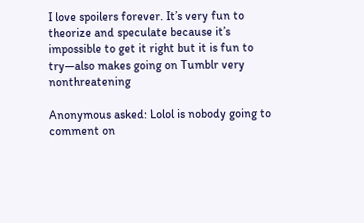I love spoilers forever. It’s very fun to theorize and speculate because it’s impossible to get it right but it is fun to try—also makes going on Tumblr very nonthreatening

Anonymous asked: Lolol is nobody going to comment on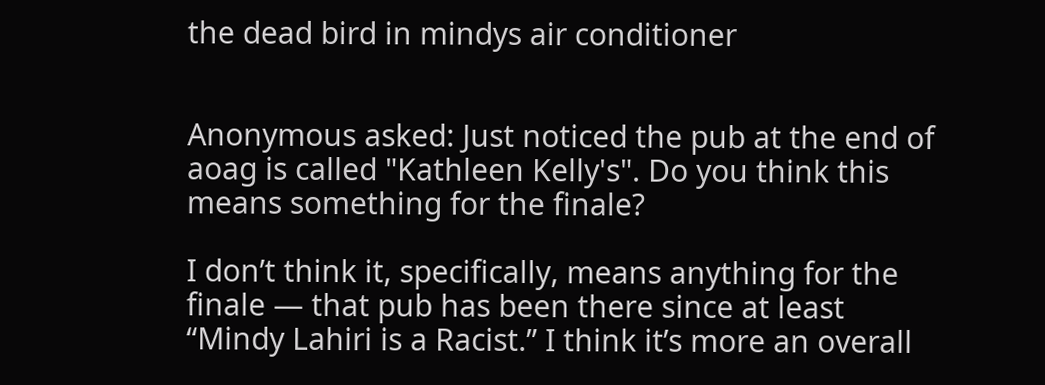the dead bird in mindys air conditioner


Anonymous asked: Just noticed the pub at the end of aoag is called "Kathleen Kelly's". Do you think this means something for the finale?

I don’t think it, specifically, means anything for the finale — that pub has been there since at least “Mindy Lahiri is a Racist.” I think it’s more an overall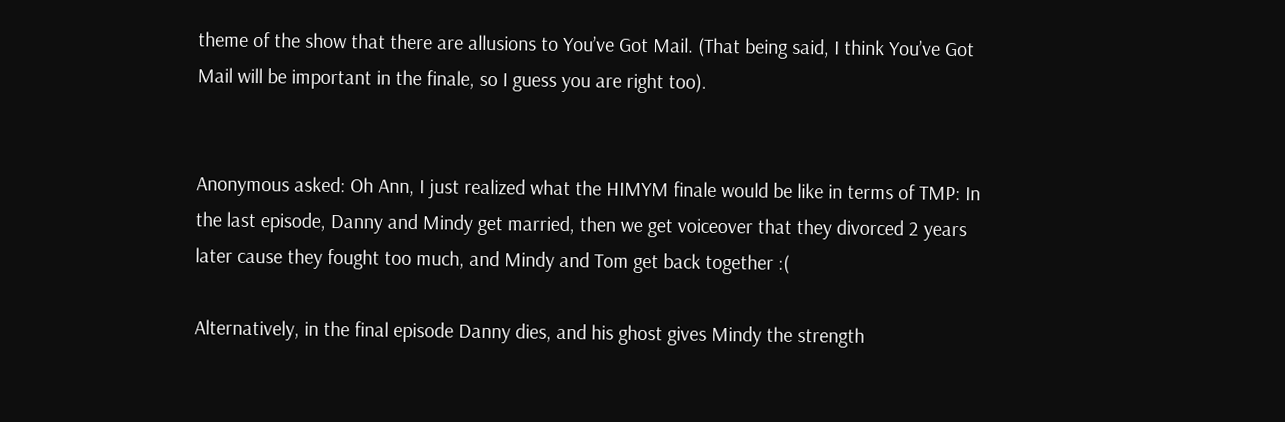theme of the show that there are allusions to You’ve Got Mail. (That being said, I think You’ve Got Mail will be important in the finale, so I guess you are right too).


Anonymous asked: Oh Ann, I just realized what the HIMYM finale would be like in terms of TMP: In the last episode, Danny and Mindy get married, then we get voiceover that they divorced 2 years later cause they fought too much, and Mindy and Tom get back together :(

Alternatively, in the final episode Danny dies, and his ghost gives Mindy the strength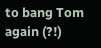to bang Tom again (?!)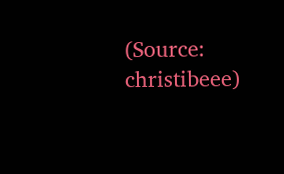(Source: christibeee)